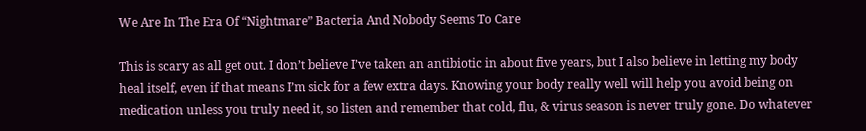We Are In The Era Of “Nightmare” Bacteria And Nobody Seems To Care

This is scary as all get out. I don’t believe I’ve taken an antibiotic in about five years, but I also believe in letting my body heal itself, even if that means I’m sick for a few extra days. Knowing your body really well will help you avoid being on medication unless you truly need it, so listen and remember that cold, flu, & virus season is never truly gone. Do whatever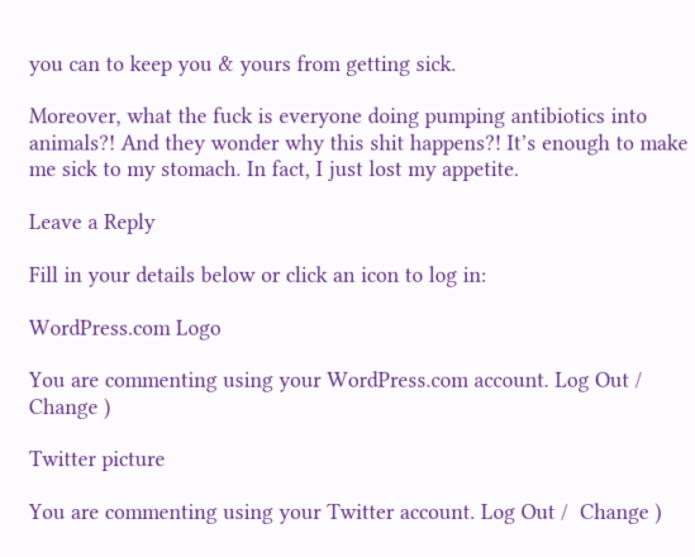you can to keep you & yours from getting sick.

Moreover, what the fuck is everyone doing pumping antibiotics into animals?! And they wonder why this shit happens?! It’s enough to make me sick to my stomach. In fact, I just lost my appetite.

Leave a Reply

Fill in your details below or click an icon to log in:

WordPress.com Logo

You are commenting using your WordPress.com account. Log Out /  Change )

Twitter picture

You are commenting using your Twitter account. Log Out /  Change )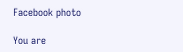Facebook photo

You are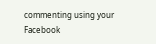commenting using your Facebook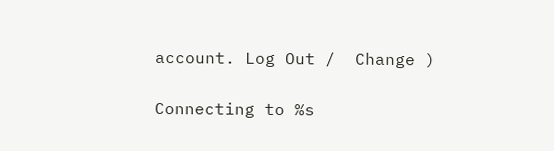account. Log Out /  Change )

Connecting to %s